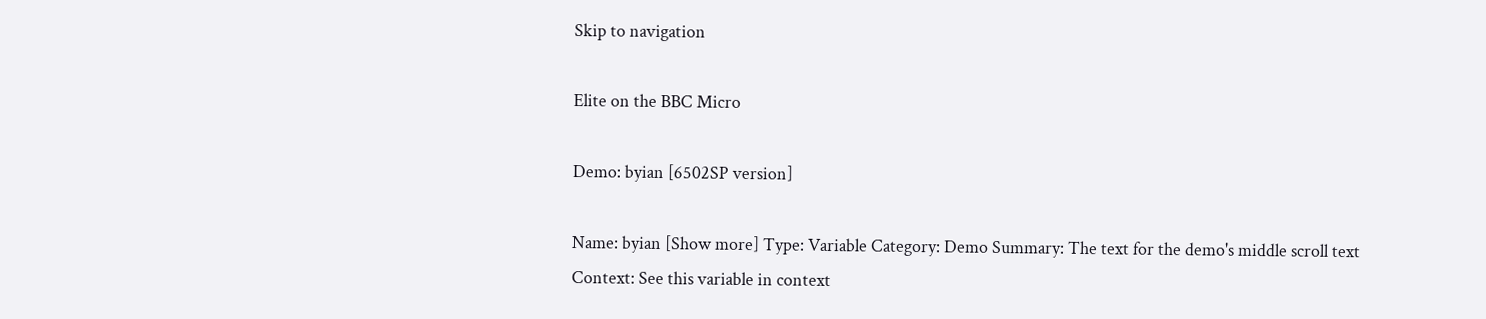Skip to navigation

Elite on the BBC Micro

Demo: byian [6502SP version]

Name: byian [Show more] Type: Variable Category: Demo Summary: The text for the demo's middle scroll text
Context: See this variable in context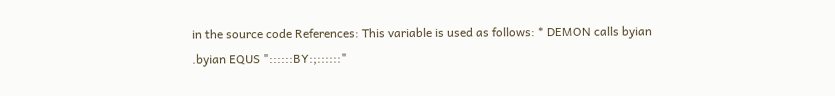in the source code References: This variable is used as follows: * DEMON calls byian
.byian EQUS "::::::BY:;::::::"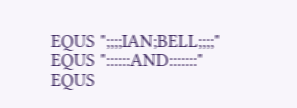EQUS ";;;;IAN;BELL;;;;" EQUS "::::::AND:::::::" EQUS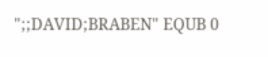";;DAVID;BRABEN" EQUB 0